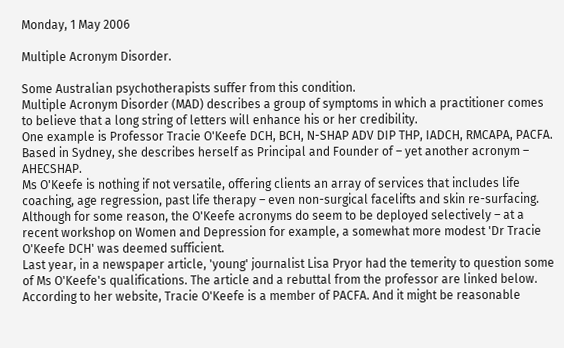Monday, 1 May 2006

Multiple Acronym Disorder.

Some Australian psychotherapists suffer from this condition.
Multiple Acronym Disorder (MAD) describes a group of symptoms in which a practitioner comes to believe that a long string of letters will enhance his or her credibility.
One example is Professor Tracie O'Keefe DCH, BCH, N-SHAP ADV DIP THP, IADCH, RMCAPA, PACFA.
Based in Sydney, she describes herself as Principal and Founder of – yet another acronym – AHECSHAP.
Ms O'Keefe is nothing if not versatile, offering clients an array of services that includes life coaching, age regression, past life therapy – even non-surgical facelifts and skin re-surfacing.
Although for some reason, the O'Keefe acronyms do seem to be deployed selectively – at a recent workshop on Women and Depression for example, a somewhat more modest 'Dr Tracie O'Keefe DCH' was deemed sufficient.
Last year, in a newspaper article, 'young' journalist Lisa Pryor had the temerity to question some of Ms O'Keefe's qualifications. The article and a rebuttal from the professor are linked below.
According to her website, Tracie O'Keefe is a member of PACFA. And it might be reasonable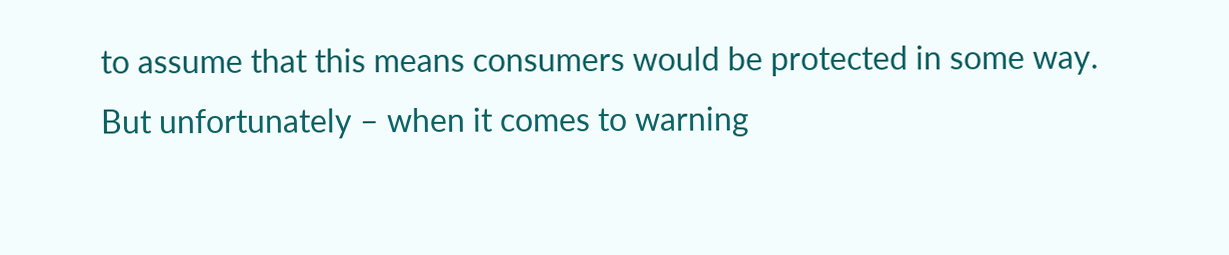to assume that this means consumers would be protected in some way.
But unfortunately – when it comes to warning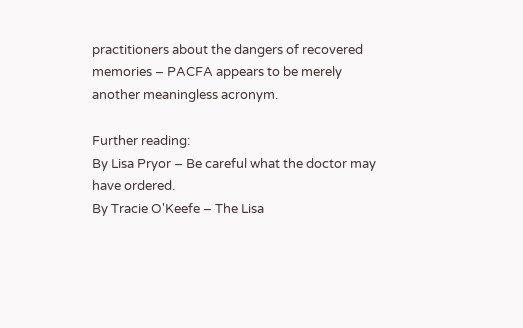practitioners about the dangers of recovered memories – PACFA appears to be merely another meaningless acronym.

Further reading:
By Lisa Pryor – Be careful what the doctor may have ordered.
By Tracie O'Keefe – The Lisa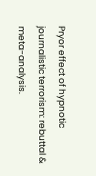Pryor effect of hypnotic journalistic terrorism: rebuttal & meta-analysis.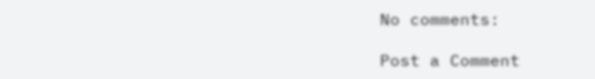No comments:

Post a Comment